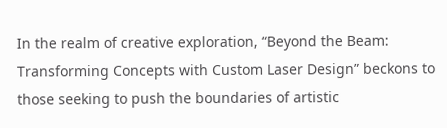In the realm of creative exploration, “Beyond the Beam: Transforming Concepts with Custom Laser Design” beckons to those seeking to push the boundaries of artistic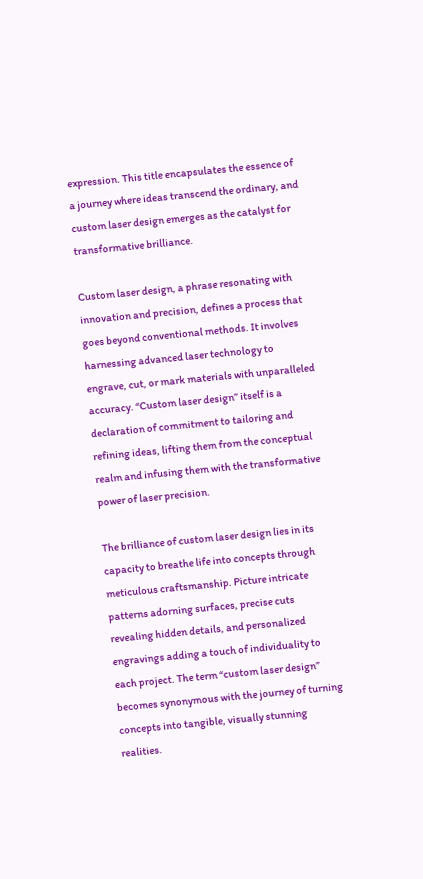expression. This title encapsulates the essence of a journey where ideas transcend the ordinary, and custom laser design emerges as the catalyst for transformative brilliance.

Custom laser design, a phrase resonating with innovation and precision, defines a process that goes beyond conventional methods. It involves harnessing advanced laser technology to engrave, cut, or mark materials with unparalleled accuracy. “Custom laser design” itself is a declaration of commitment to tailoring and refining ideas, lifting them from the conceptual realm and infusing them with the transformative power of laser precision.

The brilliance of custom laser design lies in its capacity to breathe life into concepts through meticulous craftsmanship. Picture intricate patterns adorning surfaces, precise cuts revealing hidden details, and personalized engravings adding a touch of individuality to each project. The term “custom laser design” becomes synonymous with the journey of turning concepts into tangible, visually stunning realities.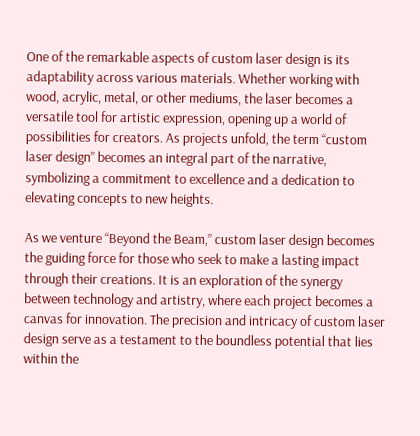One of the remarkable aspects of custom laser design is its adaptability across various materials. Whether working with wood, acrylic, metal, or other mediums, the laser becomes a versatile tool for artistic expression, opening up a world of possibilities for creators. As projects unfold, the term “custom laser design” becomes an integral part of the narrative, symbolizing a commitment to excellence and a dedication to elevating concepts to new heights.

As we venture “Beyond the Beam,” custom laser design becomes the guiding force for those who seek to make a lasting impact through their creations. It is an exploration of the synergy between technology and artistry, where each project becomes a canvas for innovation. The precision and intricacy of custom laser design serve as a testament to the boundless potential that lies within the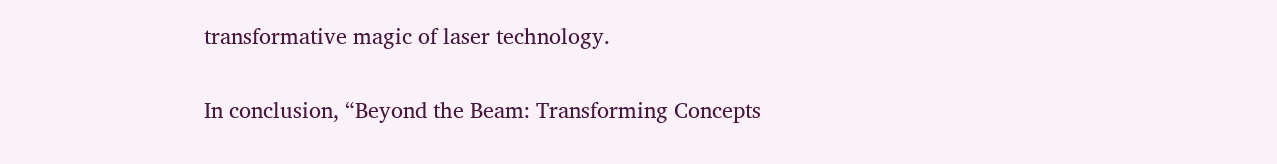transformative magic of laser technology.

In conclusion, “Beyond the Beam: Transforming Concepts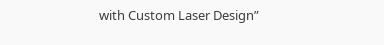with Custom Laser Design”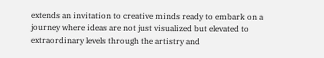extends an invitation to creative minds ready to embark on a journey where ideas are not just visualized but elevated to extraordinary levels through the artistry and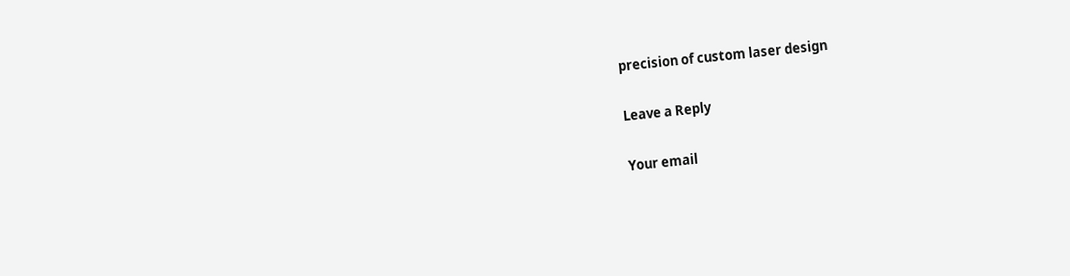precision of custom laser design

Leave a Reply

Your email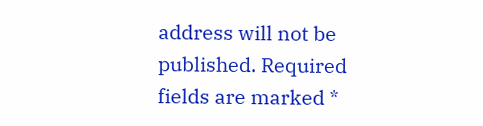address will not be published. Required fields are marked *